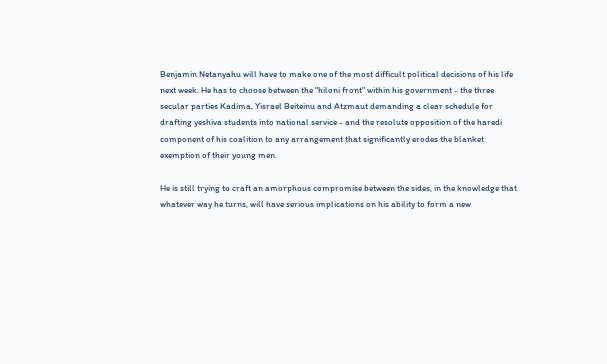Benjamin Netanyahu will have to make one of the most difficult political decisions of his life next week. He has to choose between the "hiloni front" within his government - the three secular parties Kadima, Yisrael Beiteinu and Atzmaut demanding a clear schedule for drafting yeshiva students into national service - and the resolute opposition of the haredi component of his coalition to any arrangement that significantly erodes the blanket exemption of their young men.

He is still trying to craft an amorphous compromise between the sides, in the knowledge that whatever way he turns, will have serious implications on his ability to form a new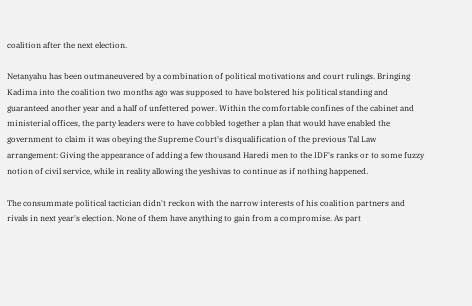coalition after the next election.

Netanyahu has been outmaneuvered by a combination of political motivations and court rulings. Bringing Kadima into the coalition two months ago was supposed to have bolstered his political standing and guaranteed another year and a half of unfettered power. Within the comfortable confines of the cabinet and ministerial offices, the party leaders were to have cobbled together a plan that would have enabled the government to claim it was obeying the Supreme Court's disqualification of the previous Tal Law arrangement: Giving the appearance of adding a few thousand Haredi men to the IDF's ranks or to some fuzzy notion of civil service, while in reality allowing the yeshivas to continue as if nothing happened.

The consummate political tactician didn't reckon with the narrow interests of his coalition partners and rivals in next year's election. None of them have anything to gain from a compromise. As part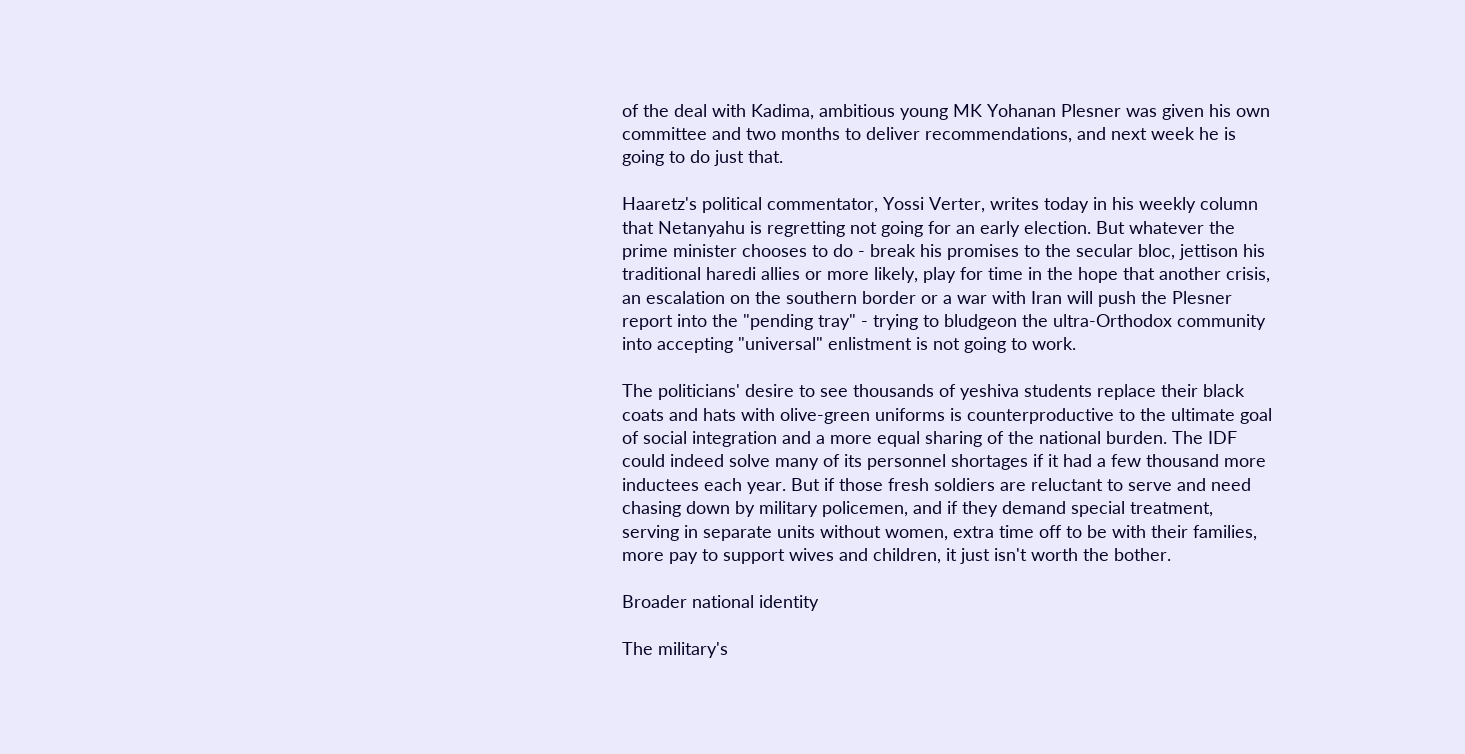of the deal with Kadima, ambitious young MK Yohanan Plesner was given his own committee and two months to deliver recommendations, and next week he is going to do just that.

Haaretz's political commentator, Yossi Verter, writes today in his weekly column that Netanyahu is regretting not going for an early election. But whatever the prime minister chooses to do - break his promises to the secular bloc, jettison his traditional haredi allies or more likely, play for time in the hope that another crisis, an escalation on the southern border or a war with Iran will push the Plesner report into the "pending tray" - trying to bludgeon the ultra-Orthodox community into accepting "universal" enlistment is not going to work.

The politicians' desire to see thousands of yeshiva students replace their black coats and hats with olive-green uniforms is counterproductive to the ultimate goal of social integration and a more equal sharing of the national burden. The IDF could indeed solve many of its personnel shortages if it had a few thousand more inductees each year. But if those fresh soldiers are reluctant to serve and need chasing down by military policemen, and if they demand special treatment, serving in separate units without women, extra time off to be with their families, more pay to support wives and children, it just isn't worth the bother.

Broader national identity

The military's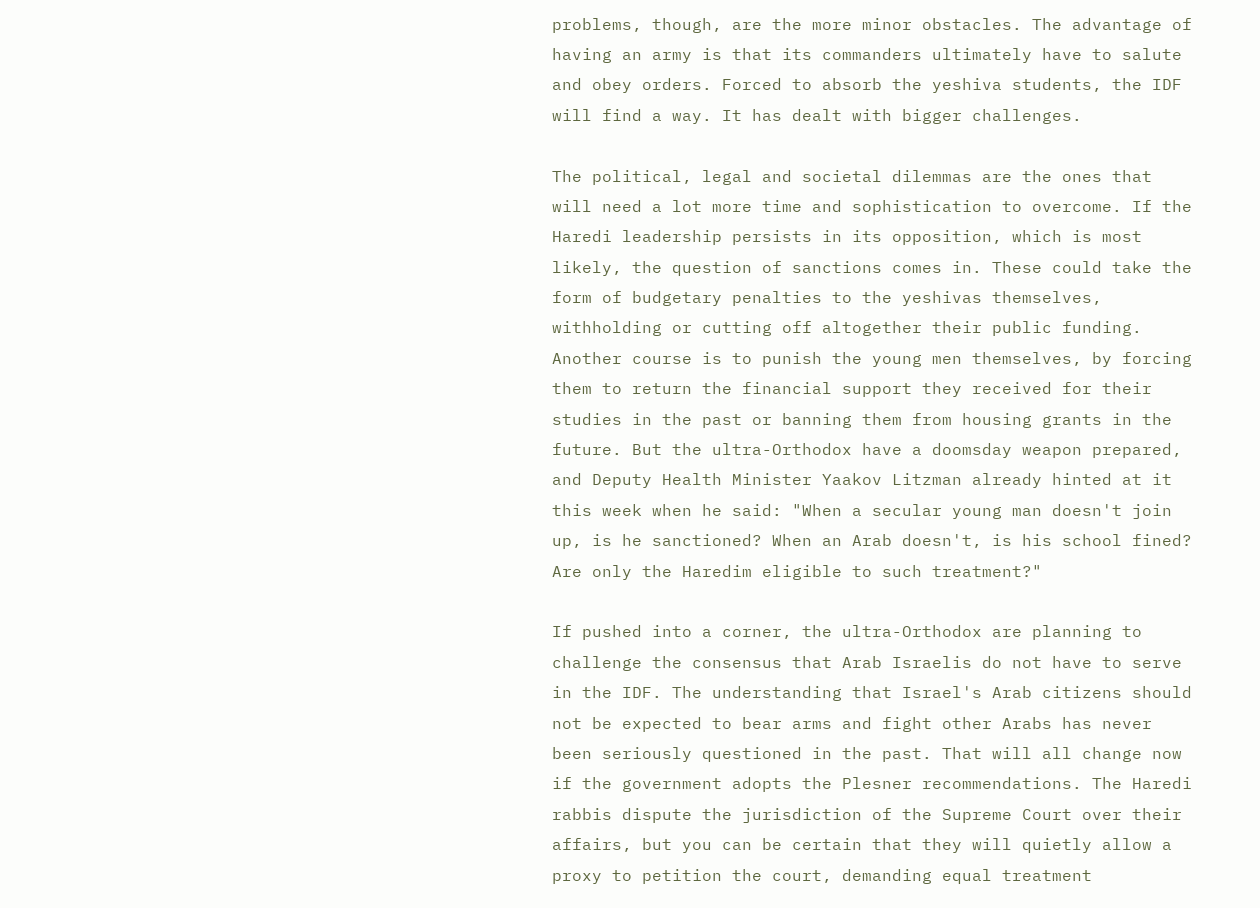problems, though, are the more minor obstacles. The advantage of having an army is that its commanders ultimately have to salute and obey orders. Forced to absorb the yeshiva students, the IDF will find a way. It has dealt with bigger challenges.

The political, legal and societal dilemmas are the ones that will need a lot more time and sophistication to overcome. If the Haredi leadership persists in its opposition, which is most likely, the question of sanctions comes in. These could take the form of budgetary penalties to the yeshivas themselves, withholding or cutting off altogether their public funding. Another course is to punish the young men themselves, by forcing them to return the financial support they received for their studies in the past or banning them from housing grants in the future. But the ultra-Orthodox have a doomsday weapon prepared, and Deputy Health Minister Yaakov Litzman already hinted at it this week when he said: "When a secular young man doesn't join up, is he sanctioned? When an Arab doesn't, is his school fined? Are only the Haredim eligible to such treatment?"

If pushed into a corner, the ultra-Orthodox are planning to challenge the consensus that Arab Israelis do not have to serve in the IDF. The understanding that Israel's Arab citizens should not be expected to bear arms and fight other Arabs has never been seriously questioned in the past. That will all change now if the government adopts the Plesner recommendations. The Haredi rabbis dispute the jurisdiction of the Supreme Court over their affairs, but you can be certain that they will quietly allow a proxy to petition the court, demanding equal treatment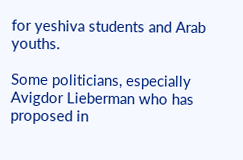for yeshiva students and Arab youths.

Some politicians, especially Avigdor Lieberman who has proposed in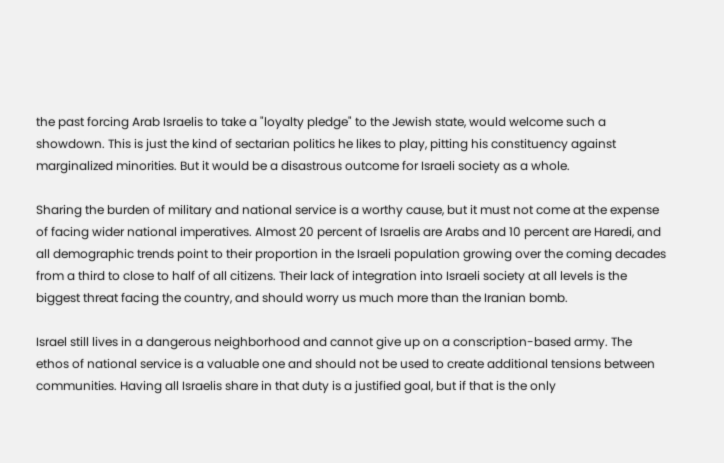the past forcing Arab Israelis to take a "loyalty pledge" to the Jewish state, would welcome such a showdown. This is just the kind of sectarian politics he likes to play, pitting his constituency against marginalized minorities. But it would be a disastrous outcome for Israeli society as a whole.

Sharing the burden of military and national service is a worthy cause, but it must not come at the expense of facing wider national imperatives. Almost 20 percent of Israelis are Arabs and 10 percent are Haredi, and all demographic trends point to their proportion in the Israeli population growing over the coming decades from a third to close to half of all citizens. Their lack of integration into Israeli society at all levels is the biggest threat facing the country, and should worry us much more than the Iranian bomb.

Israel still lives in a dangerous neighborhood and cannot give up on a conscription-based army. The ethos of national service is a valuable one and should not be used to create additional tensions between communities. Having all Israelis share in that duty is a justified goal, but if that is the only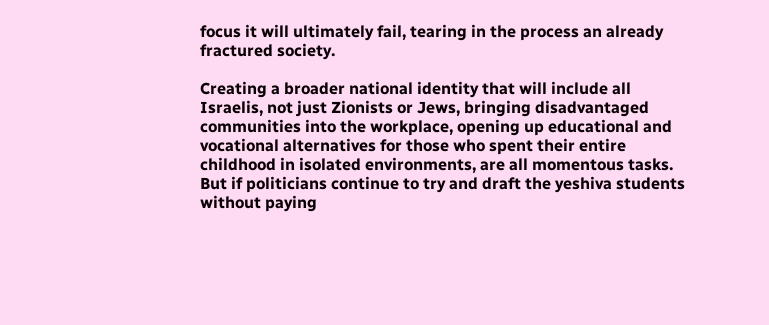focus it will ultimately fail, tearing in the process an already fractured society.

Creating a broader national identity that will include all Israelis, not just Zionists or Jews, bringing disadvantaged communities into the workplace, opening up educational and vocational alternatives for those who spent their entire childhood in isolated environments, are all momentous tasks. But if politicians continue to try and draft the yeshiva students without paying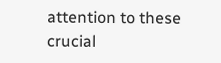attention to these crucial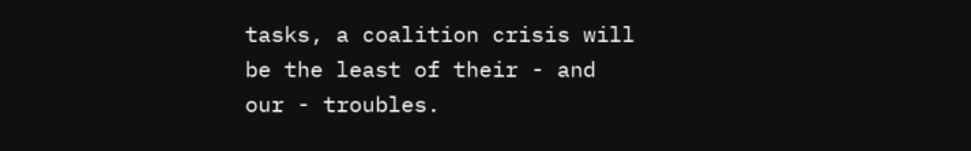tasks, a coalition crisis will be the least of their - and our - troubles.